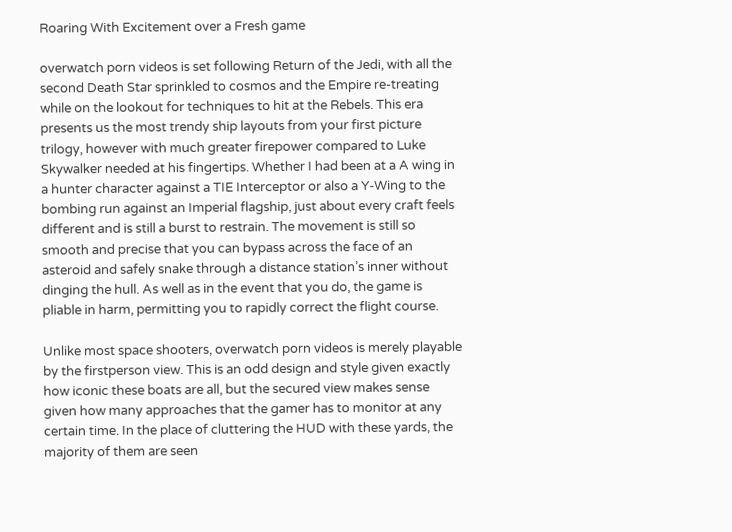Roaring With Excitement over a Fresh game

overwatch porn videos is set following Return of the Jedi, with all the second Death Star sprinkled to cosmos and the Empire re-treating while on the lookout for techniques to hit at the Rebels. This era presents us the most trendy ship layouts from your first picture trilogy, however with much greater firepower compared to Luke Skywalker needed at his fingertips. Whether I had been at a A wing in a hunter character against a TIE Interceptor or also a Y-Wing to the bombing run against an Imperial flagship, just about every craft feels different and is still a burst to restrain. The movement is still so smooth and precise that you can bypass across the face of an asteroid and safely snake through a distance station’s inner without dinging the hull. As well as in the event that you do, the game is pliable in harm, permitting you to rapidly correct the flight course.

Unlike most space shooters, overwatch porn videos is merely playable by the firstperson view. This is an odd design and style given exactly how iconic these boats are all, but the secured view makes sense given how many approaches that the gamer has to monitor at any certain time. In the place of cluttering the HUD with these yards, the majority of them are seen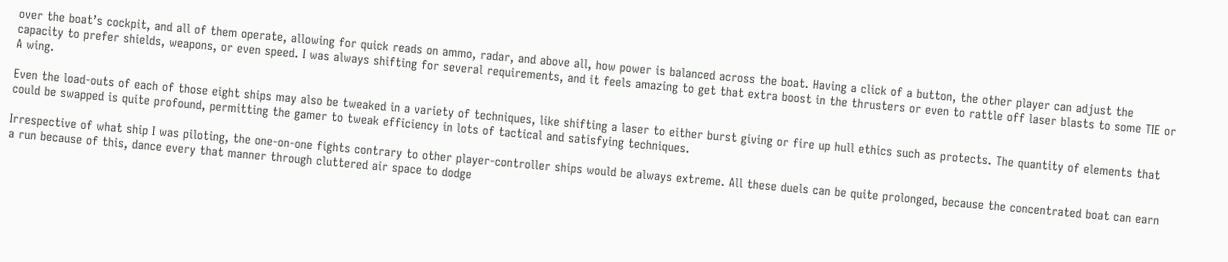over the boat’s cockpit, and all of them operate, allowing for quick reads on ammo, radar, and above all, how power is balanced across the boat. Having a click of a button, the other player can adjust the capacity to prefer shields, weapons, or even speed. I was always shifting for several requirements, and it feels amazing to get that extra boost in the thrusters or even to rattle off laser blasts to some TIE or A wing.

Even the load-outs of each of those eight ships may also be tweaked in a variety of techniques, like shifting a laser to either burst giving or fire up hull ethics such as protects. The quantity of elements that could be swapped is quite profound, permitting the gamer to tweak efficiency in lots of tactical and satisfying techniques.

Irrespective of what ship I was piloting, the one-on-one fights contrary to other player-controller ships would be always extreme. All these duels can be quite prolonged, because the concentrated boat can earn a run because of this, dance every that manner through cluttered air space to dodge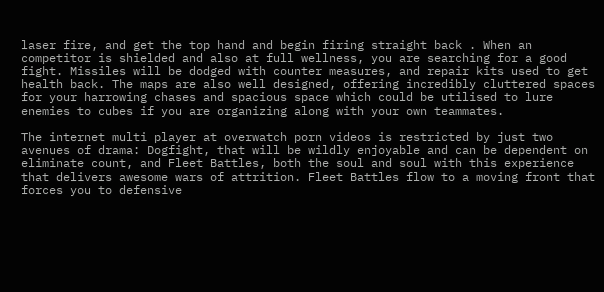laser fire, and get the top hand and begin firing straight back . When an competitor is shielded and also at full wellness, you are searching for a good fight. Missiles will be dodged with counter measures, and repair kits used to get health back. The maps are also well designed, offering incredibly cluttered spaces for your harrowing chases and spacious space which could be utilised to lure enemies to cubes if you are organizing along with your own teammates.

The internet multi player at overwatch porn videos is restricted by just two avenues of drama: Dogfight, that will be wildly enjoyable and can be dependent on eliminate count, and Fleet Battles, both the soul and soul with this experience that delivers awesome wars of attrition. Fleet Battles flow to a moving front that forces you to defensive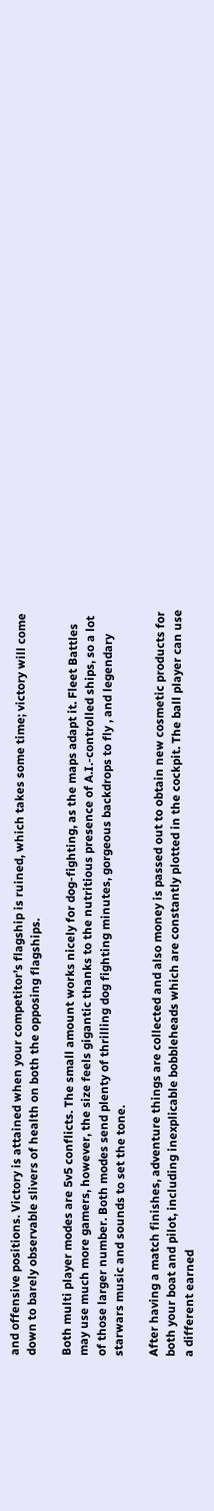and offensive positions. Victory is attained when your competitor’s flagship is ruined, which takes some time; victory will come down to barely observable slivers of health on both the opposing flagships.

Both multi player modes are 5v5 conflicts. The small amount works nicely for dog-fighting, as the maps adapt it. Fleet Battles may use much more gamers, however, the size feels gigantic thanks to the nutritious presence of A.I.-controlled ships, so a lot of those larger number. Both modes send plenty of thrilling dog fighting minutes, gorgeous backdrops to fly , and legendary starwars music and sounds to set the tone.

After having a match finishes, adventure things are collected and also money is passed out to obtain new cosmetic products for both your boat and pilot, including inexplicable bobbleheads which are constantly plotted in the cockpit. The ball player can use a different earned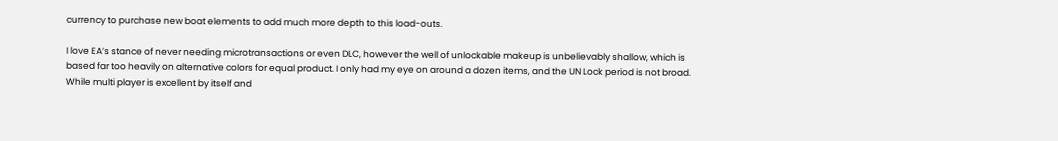currency to purchase new boat elements to add much more depth to this load-outs.

I love EA’s stance of never needing microtransactions or even DLC, however the well of unlockable makeup is unbelievably shallow, which is based far too heavily on alternative colors for equal product. I only had my eye on around a dozen items, and the UN Lock period is not broad. While multi player is excellent by itself and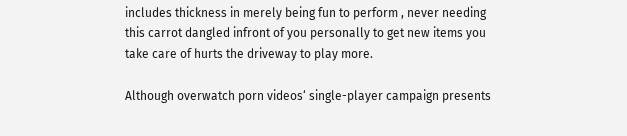includes thickness in merely being fun to perform , never needing this carrot dangled infront of you personally to get new items you take care of hurts the driveway to play more.

Although overwatch porn videos‘ single-player campaign presents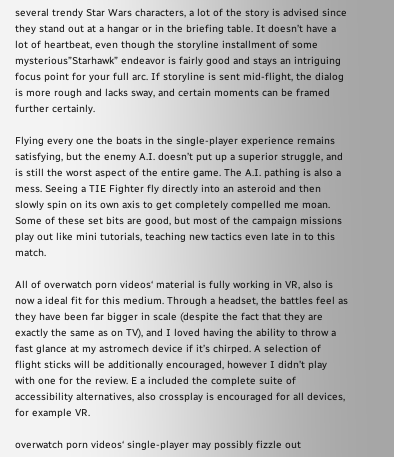several trendy Star Wars characters, a lot of the story is advised since they stand out at a hangar or in the briefing table. It doesn’t have a lot of heartbeat, even though the storyline installment of some mysterious”Starhawk” endeavor is fairly good and stays an intriguing focus point for your full arc. If storyline is sent mid-flight, the dialog is more rough and lacks sway, and certain moments can be framed further certainly.

Flying every one the boats in the single-player experience remains satisfying, but the enemy A.I. doesn’t put up a superior struggle, and is still the worst aspect of the entire game. The A.I. pathing is also a mess. Seeing a TIE Fighter fly directly into an asteroid and then slowly spin on its own axis to get completely compelled me moan. Some of these set bits are good, but most of the campaign missions play out like mini tutorials, teaching new tactics even late in to this match.

All of overwatch porn videos‘ material is fully working in VR, also is now a ideal fit for this medium. Through a headset, the battles feel as they have been far bigger in scale (despite the fact that they are exactly the same as on TV), and I loved having the ability to throw a fast glance at my astromech device if it’s chirped. A selection of flight sticks will be additionally encouraged, however I didn’t play with one for the review. E a included the complete suite of accessibility alternatives, also crossplay is encouraged for all devices, for example VR.

overwatch porn videos‘ single-player may possibly fizzle out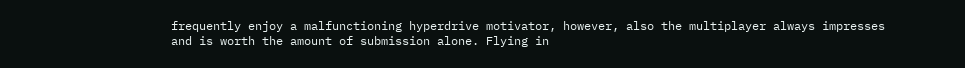frequently enjoy a malfunctioning hyperdrive motivator, however, also the multiplayer always impresses and is worth the amount of submission alone. Flying in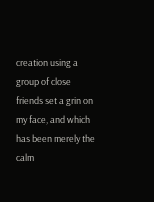creation using a group of close friends set a grin on my face, and which has been merely the calm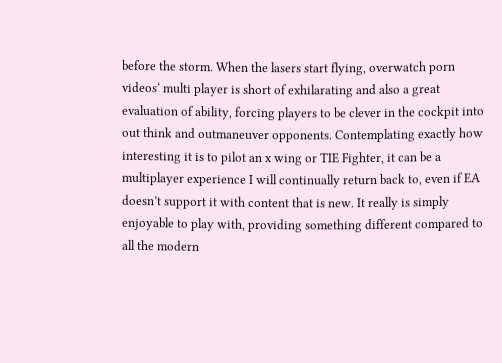before the storm. When the lasers start flying, overwatch porn videos‘ multi player is short of exhilarating and also a great evaluation of ability, forcing players to be clever in the cockpit into out think and outmaneuver opponents. Contemplating exactly how interesting it is to pilot an x wing or TIE Fighter, it can be a multiplayer experience I will continually return back to, even if EA doesn’t support it with content that is new. It really is simply enjoyable to play with, providing something different compared to all the modern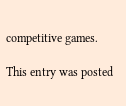competitive games.

This entry was posted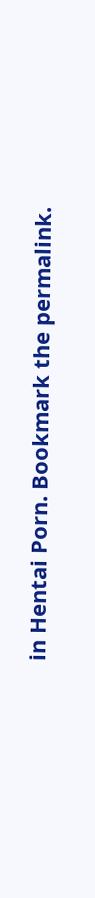in Hentai Porn. Bookmark the permalink.